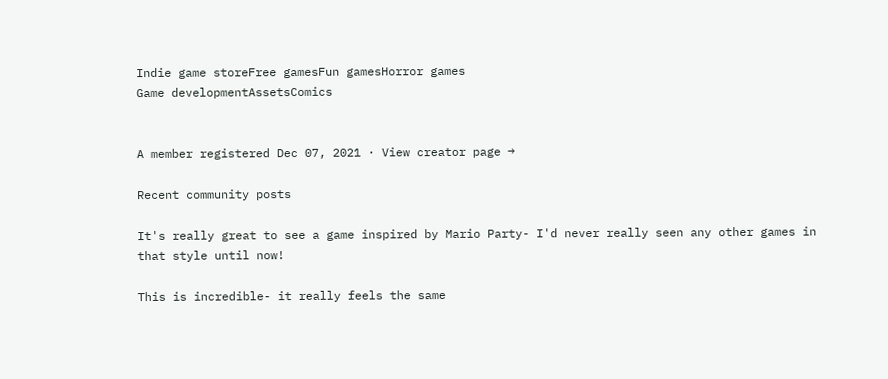Indie game storeFree gamesFun gamesHorror games
Game developmentAssetsComics


A member registered Dec 07, 2021 · View creator page →

Recent community posts

It's really great to see a game inspired by Mario Party- I'd never really seen any other games in that style until now!

This is incredible- it really feels the same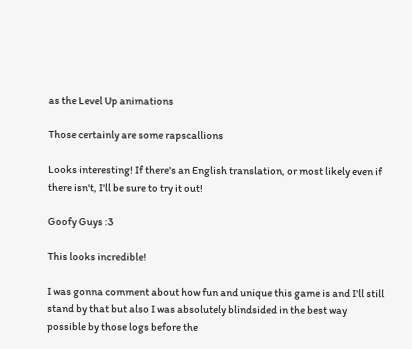as the Level Up animations

Those certainly are some rapscallions

Looks interesting! If there's an English translation, or most likely even if there isn't, I'll be sure to try it out!

Goofy Guys :3

This looks incredible!

I was gonna comment about how fun and unique this game is and I'll still stand by that but also I was absolutely blindsided in the best way possible by those logs before the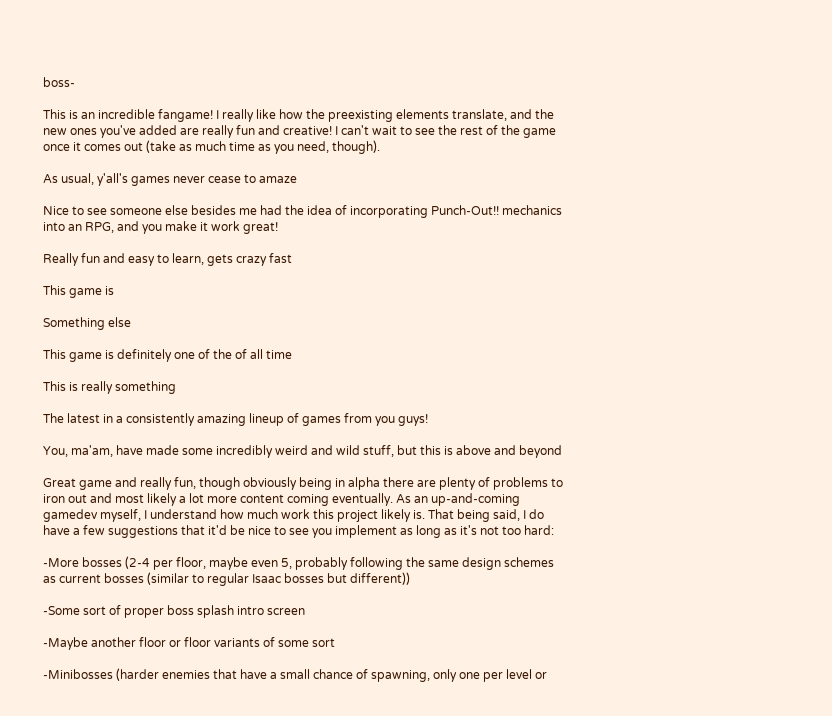boss-

This is an incredible fangame! I really like how the preexisting elements translate, and the new ones you've added are really fun and creative! I can't wait to see the rest of the game once it comes out (take as much time as you need, though).

As usual, y'all's games never cease to amaze

Nice to see someone else besides me had the idea of incorporating Punch-Out!! mechanics into an RPG, and you make it work great!

Really fun and easy to learn, gets crazy fast

This game is

Something else

This game is definitely one of the of all time

This is really something

The latest in a consistently amazing lineup of games from you guys!

You, ma'am, have made some incredibly weird and wild stuff, but this is above and beyond

Great game and really fun, though obviously being in alpha there are plenty of problems to iron out and most likely a lot more content coming eventually. As an up-and-coming gamedev myself, I understand how much work this project likely is. That being said, I do have a few suggestions that it'd be nice to see you implement as long as it's not too hard:

-More bosses (2-4 per floor, maybe even 5, probably following the same design schemes as current bosses (similar to regular Isaac bosses but different))

-Some sort of proper boss splash intro screen

-Maybe another floor or floor variants of some sort

-Minibosses (harder enemies that have a small chance of spawning, only one per level or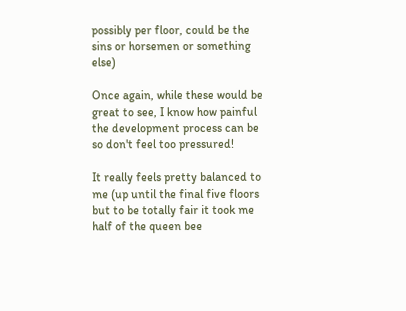possibly per floor, could be the sins or horsemen or something else)

Once again, while these would be great to see, I know how painful the development process can be so don't feel too pressured!

It really feels pretty balanced to me (up until the final five floors but to be totally fair it took me half of the queen bee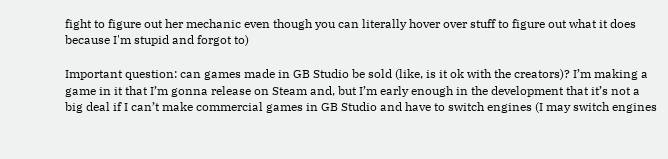fight to figure out her mechanic even though you can literally hover over stuff to figure out what it does because I'm stupid and forgot to)

Important question: can games made in GB Studio be sold (like, is it ok with the creators)? I’m making a game in it that I’m gonna release on Steam and, but I’m early enough in the development that it’s not a big deal if I can’t make commercial games in GB Studio and have to switch engines (I may switch engines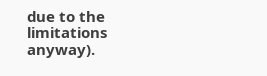due to the limitations anyway).